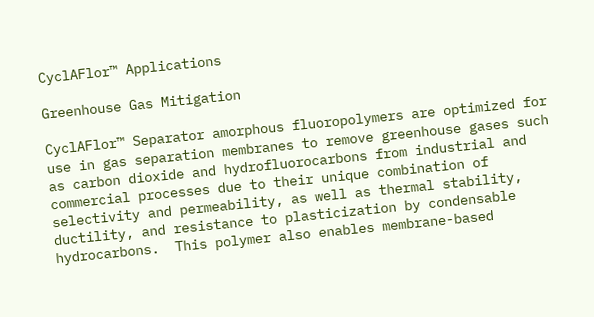CyclAFlor™ Applications

Greenhouse Gas Mitigation

CyclAFlor™ Separator amorphous fluoropolymers are optimized for use in gas separation membranes to remove greenhouse gases such as carbon dioxide and hydrofluorocarbons from industrial and commercial processes due to their unique combination of selectivity and permeability, as well as thermal stability, ductility, and resistance to plasticization by condensable hydrocarbons.  This polymer also enables membrane-based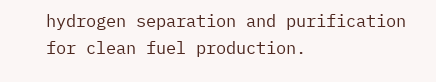hydrogen separation and purification for clean fuel production.